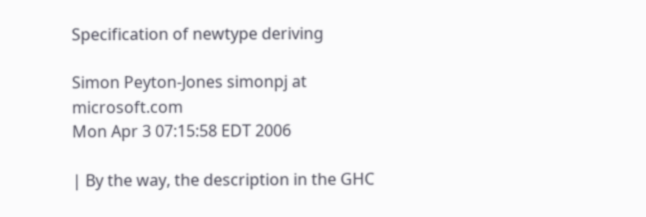Specification of newtype deriving

Simon Peyton-Jones simonpj at microsoft.com
Mon Apr 3 07:15:58 EDT 2006

| By the way, the description in the GHC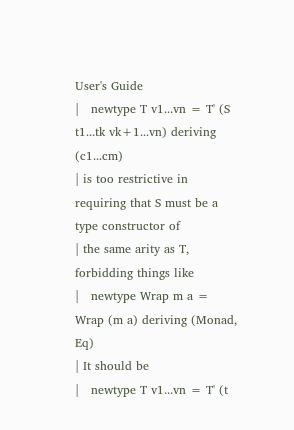User's Guide
|   newtype T v1...vn = T' (S t1...tk vk+1...vn) deriving (c1...cm)
| is too restrictive in requiring that S must be a type constructor of
| the same arity as T, forbidding things like
|   newtype Wrap m a = Wrap (m a) deriving (Monad, Eq)
| It should be
|   newtype T v1...vn = T' (t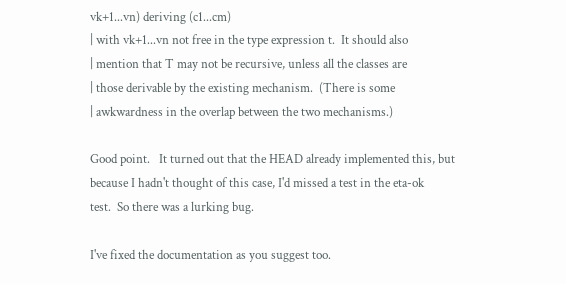vk+1...vn) deriving (c1...cm)
| with vk+1...vn not free in the type expression t.  It should also
| mention that T may not be recursive, unless all the classes are
| those derivable by the existing mechanism.  (There is some
| awkwardness in the overlap between the two mechanisms.)

Good point.   It turned out that the HEAD already implemented this, but
because I hadn't thought of this case, I'd missed a test in the eta-ok
test.  So there was a lurking bug.

I've fixed the documentation as you suggest too.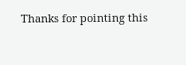Thanks for pointing this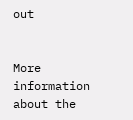out


More information about the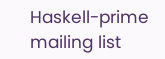Haskell-prime mailing list